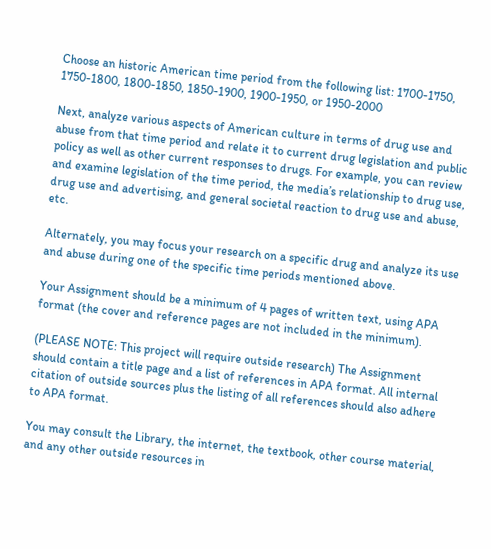Choose an historic American time period from the following list: 1700-1750, 1750-1800, 1800-1850, 1850-1900, 1900-1950, or 1950-2000

Next, analyze various aspects of American culture in terms of drug use and abuse from that time period and relate it to current drug legislation and public policy as well as other current responses to drugs. For example, you can review and examine legislation of the time period, the media’s relationship to drug use, drug use and advertising, and general societal reaction to drug use and abuse, etc.

Alternately, you may focus your research on a specific drug and analyze its use and abuse during one of the specific time periods mentioned above.

Your Assignment should be a minimum of 4 pages of written text, using APA format (the cover and reference pages are not included in the minimum).

(PLEASE NOTE: This project will require outside research) The Assignment should contain a title page and a list of references in APA format. All internal citation of outside sources plus the listing of all references should also adhere to APA format.

You may consult the Library, the internet, the textbook, other course material, and any other outside resources in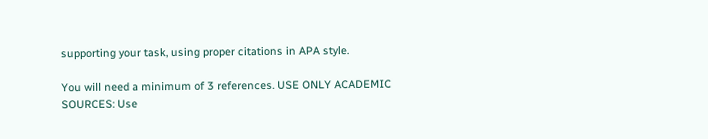supporting your task, using proper citations in APA style.

You will need a minimum of 3 references. USE ONLY ACADEMIC SOURCES: Use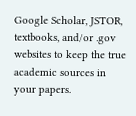Google Scholar, JSTOR, textbooks, and/or .gov websites to keep the true academic sources in your papers.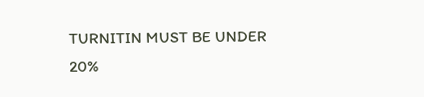TURNITIN MUST BE UNDER 20%